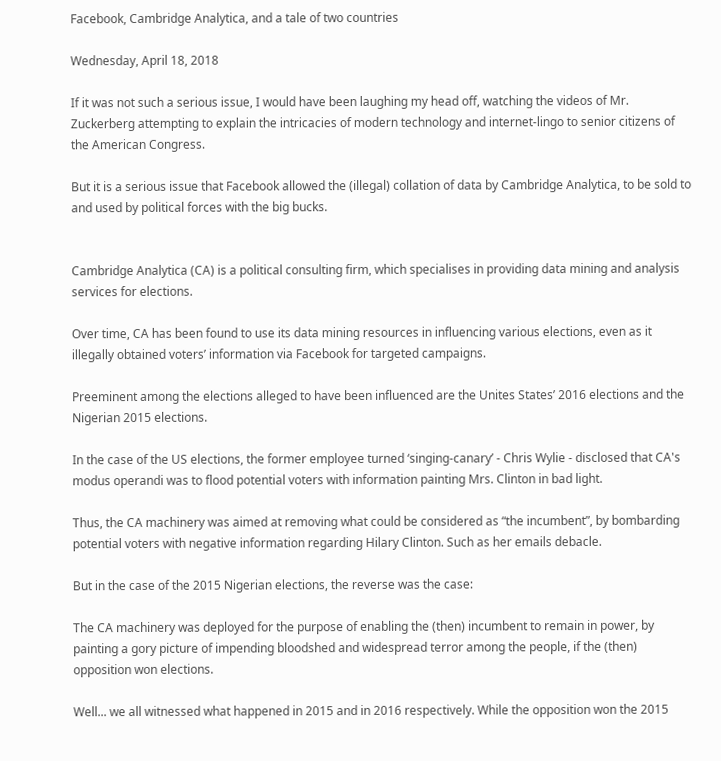Facebook, Cambridge Analytica, and a tale of two countries

Wednesday, April 18, 2018

If it was not such a serious issue, I would have been laughing my head off, watching the videos of Mr. Zuckerberg attempting to explain the intricacies of modern technology and internet-lingo to senior citizens of the American Congress.

But it is a serious issue that Facebook allowed the (illegal) collation of data by Cambridge Analytica, to be sold to and used by political forces with the big bucks.


Cambridge Analytica (CA) is a political consulting firm, which specialises in providing data mining and analysis services for elections.

Over time, CA has been found to use its data mining resources in influencing various elections, even as it illegally obtained voters’ information via Facebook for targeted campaigns.

Preeminent among the elections alleged to have been influenced are the Unites States’ 2016 elections and the Nigerian 2015 elections.

In the case of the US elections, the former employee turned ‘singing-canary’ - Chris Wylie - disclosed that CA's modus operandi was to flood potential voters with information painting Mrs. Clinton in bad light.

Thus, the CA machinery was aimed at removing what could be considered as “the incumbent”, by bombarding potential voters with negative information regarding Hilary Clinton. Such as her emails debacle.

But in the case of the 2015 Nigerian elections, the reverse was the case:

The CA machinery was deployed for the purpose of enabling the (then) incumbent to remain in power, by painting a gory picture of impending bloodshed and widespread terror among the people, if the (then) opposition won elections.

Well... we all witnessed what happened in 2015 and in 2016 respectively. While the opposition won the 2015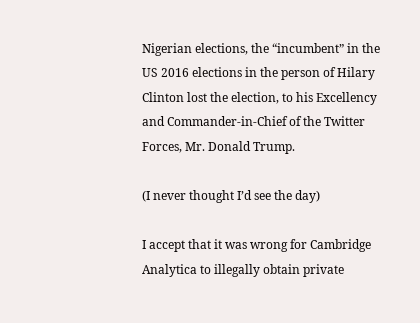Nigerian elections, the “incumbent” in the US 2016 elections in the person of Hilary Clinton lost the election, to his Excellency and Commander-in-Chief of the Twitter Forces, Mr. Donald Trump.

(I never thought I’d see the day)

I accept that it was wrong for Cambridge Analytica to illegally obtain private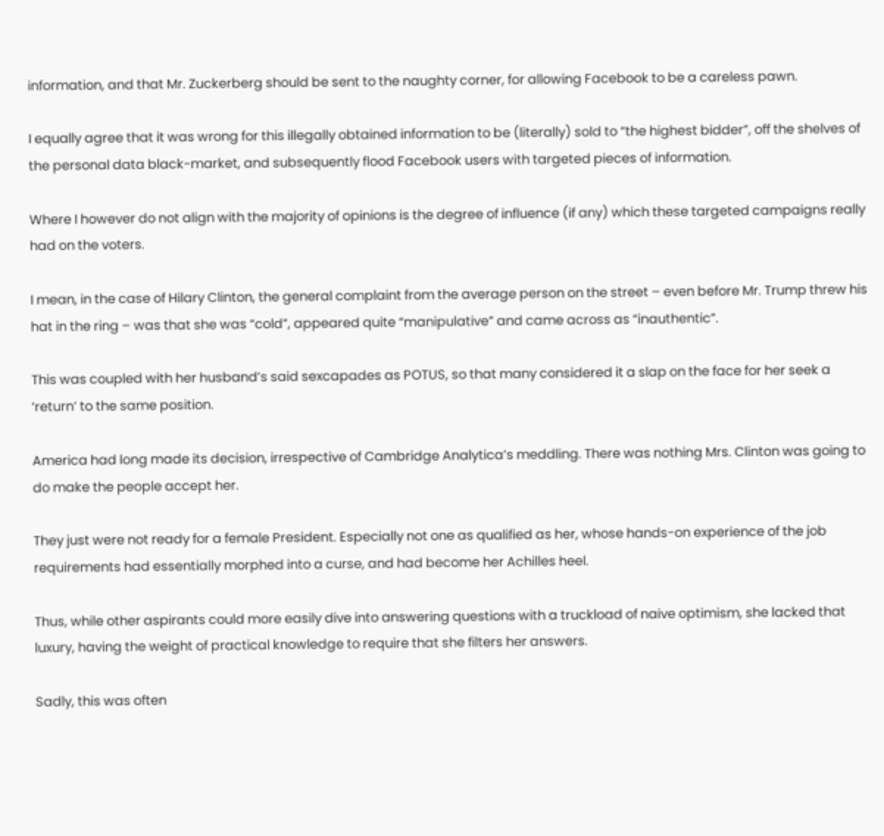information, and that Mr. Zuckerberg should be sent to the naughty corner, for allowing Facebook to be a careless pawn.

I equally agree that it was wrong for this illegally obtained information to be (literally) sold to “the highest bidder”, off the shelves of the personal data black-market, and subsequently flood Facebook users with targeted pieces of information.

Where I however do not align with the majority of opinions is the degree of influence (if any) which these targeted campaigns really had on the voters.

I mean, in the case of Hilary Clinton, the general complaint from the average person on the street – even before Mr. Trump threw his hat in the ring – was that she was “cold”, appeared quite “manipulative” and came across as “inauthentic”.

This was coupled with her husband’s said sexcapades as POTUS, so that many considered it a slap on the face for her seek a ‘return’ to the same position.

America had long made its decision, irrespective of Cambridge Analytica’s meddling. There was nothing Mrs. Clinton was going to do make the people accept her.

They just were not ready for a female President. Especially not one as qualified as her, whose hands-on experience of the job requirements had essentially morphed into a curse, and had become her Achilles heel.

Thus, while other aspirants could more easily dive into answering questions with a truckload of naive optimism, she lacked that luxury, having the weight of practical knowledge to require that she filters her answers.

Sadly, this was often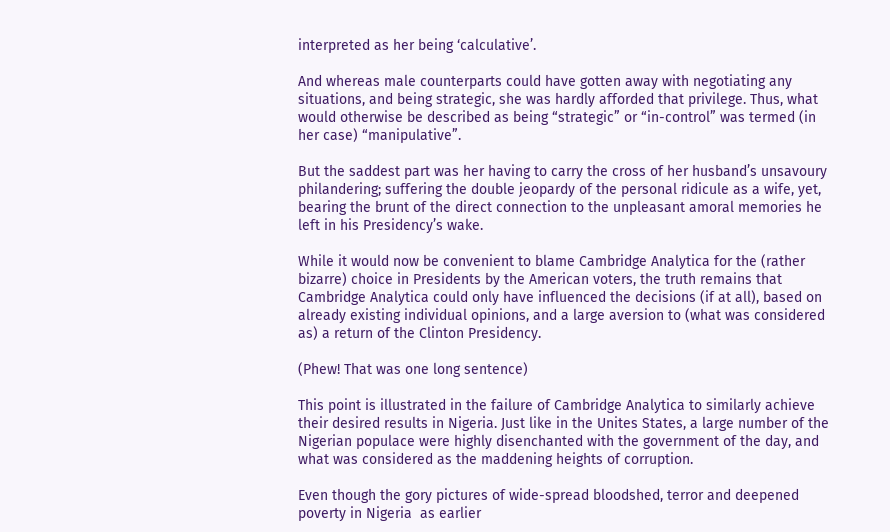interpreted as her being ‘calculative’.

And whereas male counterparts could have gotten away with negotiating any situations, and being strategic, she was hardly afforded that privilege. Thus, what would otherwise be described as being “strategic” or “in-control” was termed (in her case) “manipulative”.

But the saddest part was her having to carry the cross of her husband’s unsavoury philandering; suffering the double jeopardy of the personal ridicule as a wife, yet, bearing the brunt of the direct connection to the unpleasant amoral memories he left in his Presidency’s wake.

While it would now be convenient to blame Cambridge Analytica for the (rather bizarre) choice in Presidents by the American voters, the truth remains that Cambridge Analytica could only have influenced the decisions (if at all), based on already existing individual opinions, and a large aversion to (what was considered as) a return of the Clinton Presidency.

(Phew! That was one long sentence)

This point is illustrated in the failure of Cambridge Analytica to similarly achieve their desired results in Nigeria. Just like in the Unites States, a large number of the Nigerian populace were highly disenchanted with the government of the day, and what was considered as the maddening heights of corruption.

Even though the gory pictures of wide-spread bloodshed, terror and deepened poverty in Nigeria  as earlier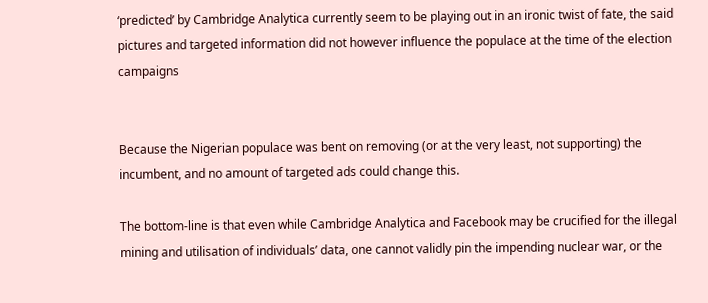‘predicted’ by Cambridge Analytica currently seem to be playing out in an ironic twist of fate, the said pictures and targeted information did not however influence the populace at the time of the election campaigns


Because the Nigerian populace was bent on removing (or at the very least, not supporting) the incumbent, and no amount of targeted ads could change this.

The bottom-line is that even while Cambridge Analytica and Facebook may be crucified for the illegal mining and utilisation of individuals’ data, one cannot validly pin the impending nuclear war, or the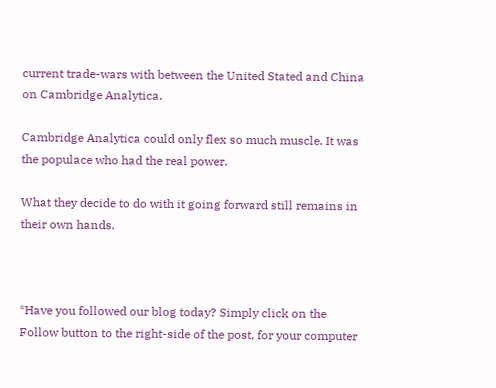current trade-wars with between the United Stated and China on Cambridge Analytica.

Cambridge Analytica could only flex so much muscle. It was the populace who had the real power.

What they decide to do with it going forward still remains in their own hands.



*Have you followed our blog today? Simply click on the Follow button to the right-side of the post, for your computer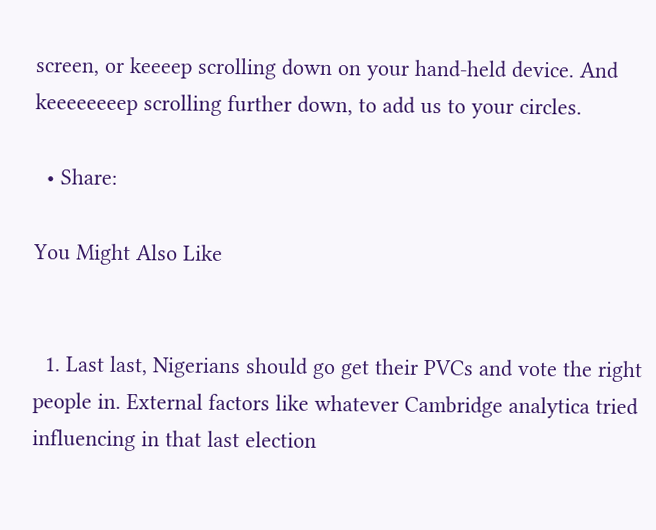screen, or keeeep scrolling down on your hand-held device. And keeeeeeeep scrolling further down, to add us to your circles.

  • Share:

You Might Also Like


  1. Last last, Nigerians should go get their PVCs and vote the right people in. External factors like whatever Cambridge analytica tried influencing in that last election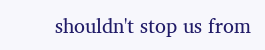shouldn't stop us from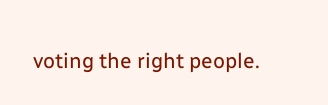voting the right people.